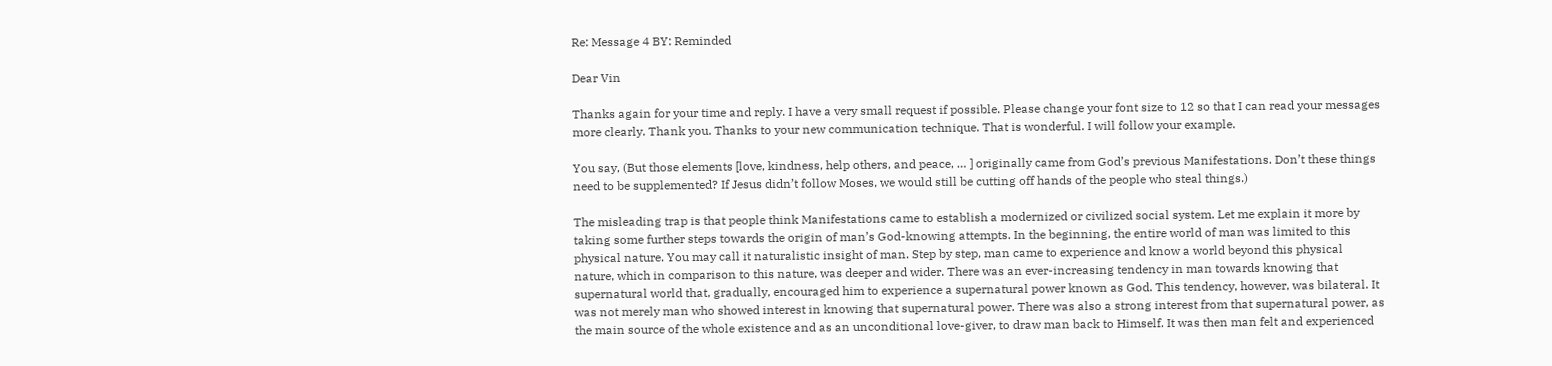Re: Message 4 BY: Reminded

Dear Vin

Thanks again for your time and reply. I have a very small request if possible. Please change your font size to 12 so that I can read your messages more clearly. Thank you. Thanks to your new communication technique. That is wonderful. I will follow your example.

You say, (But those elements [love, kindness, help others, and peace, … ] originally came from God’s previous Manifestations. Don’t these things need to be supplemented? If Jesus didn’t follow Moses, we would still be cutting off hands of the people who steal things.)

The misleading trap is that people think Manifestations came to establish a modernized or civilized social system. Let me explain it more by taking some further steps towards the origin of man’s God-knowing attempts. In the beginning, the entire world of man was limited to this physical nature. You may call it naturalistic insight of man. Step by step, man came to experience and know a world beyond this physical nature, which in comparison to this nature, was deeper and wider. There was an ever-increasing tendency in man towards knowing that supernatural world that, gradually, encouraged him to experience a supernatural power known as God. This tendency, however, was bilateral. It was not merely man who showed interest in knowing that supernatural power. There was also a strong interest from that supernatural power, as the main source of the whole existence and as an unconditional love-giver, to draw man back to Himself. It was then man felt and experienced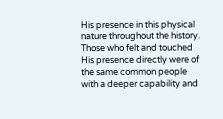His presence in this physical nature throughout the history. Those who felt and touched His presence directly were of the same common people with a deeper capability and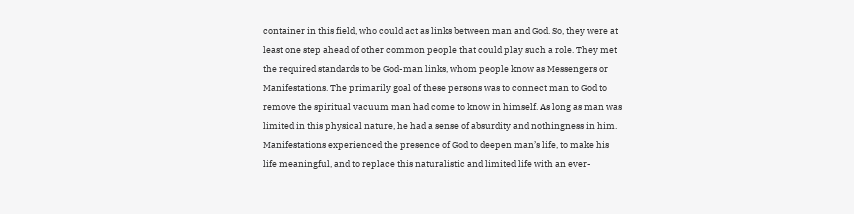container in this field, who could act as links between man and God. So, they were at least one step ahead of other common people that could play such a role. They met the required standards to be God-man links, whom people know as Messengers or Manifestations. The primarily goal of these persons was to connect man to God to remove the spiritual vacuum man had come to know in himself. As long as man was limited in this physical nature, he had a sense of absurdity and nothingness in him. Manifestations experienced the presence of God to deepen man’s life, to make his life meaningful, and to replace this naturalistic and limited life with an ever-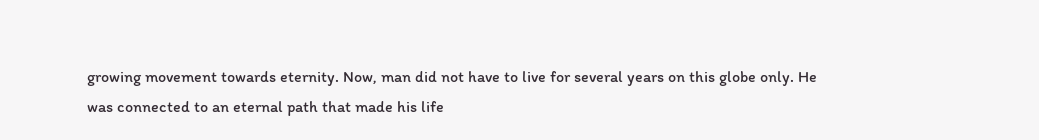growing movement towards eternity. Now, man did not have to live for several years on this globe only. He was connected to an eternal path that made his life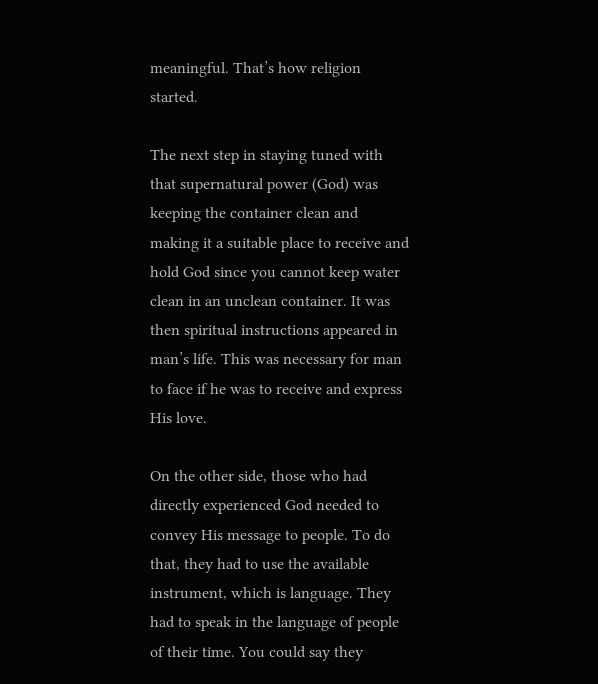meaningful. That’s how religion started.

The next step in staying tuned with that supernatural power (God) was keeping the container clean and making it a suitable place to receive and hold God since you cannot keep water clean in an unclean container. It was then spiritual instructions appeared in man’s life. This was necessary for man to face if he was to receive and express His love.

On the other side, those who had directly experienced God needed to convey His message to people. To do that, they had to use the available instrument, which is language. They had to speak in the language of people of their time. You could say they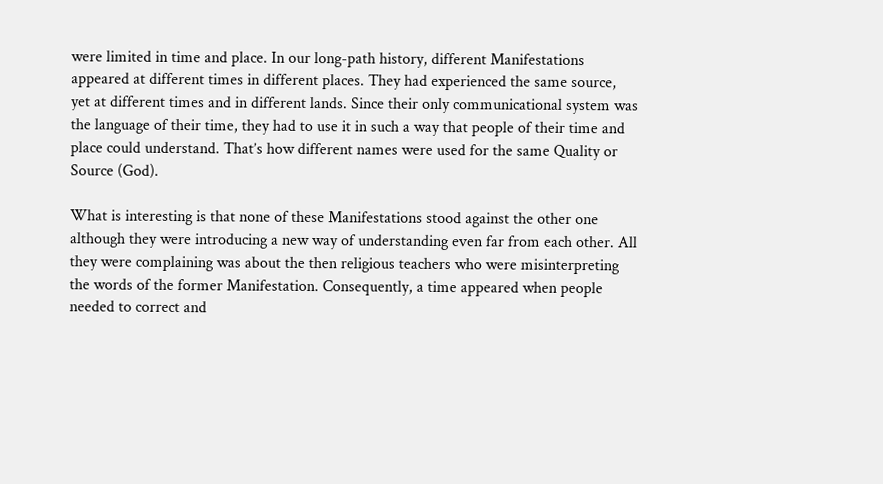were limited in time and place. In our long-path history, different Manifestations appeared at different times in different places. They had experienced the same source, yet at different times and in different lands. Since their only communicational system was the language of their time, they had to use it in such a way that people of their time and place could understand. That’s how different names were used for the same Quality or Source (God).

What is interesting is that none of these Manifestations stood against the other one although they were introducing a new way of understanding even far from each other. All they were complaining was about the then religious teachers who were misinterpreting the words of the former Manifestation. Consequently, a time appeared when people needed to correct and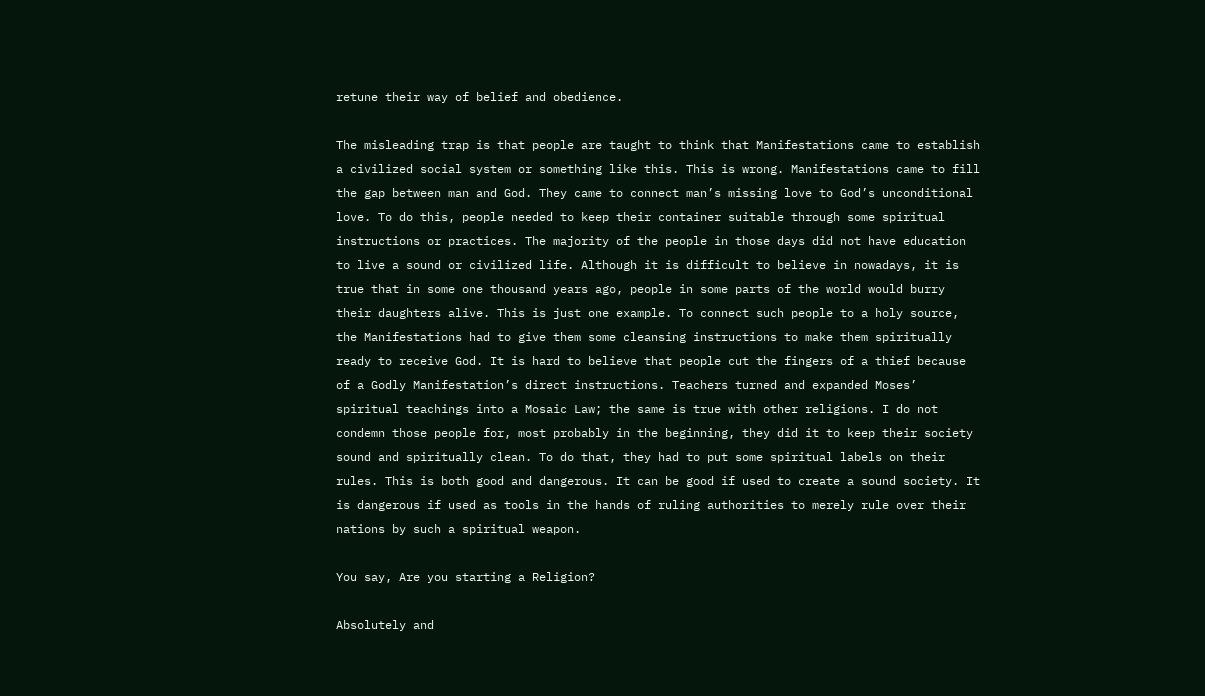retune their way of belief and obedience.

The misleading trap is that people are taught to think that Manifestations came to establish a civilized social system or something like this. This is wrong. Manifestations came to fill the gap between man and God. They came to connect man’s missing love to God’s unconditional love. To do this, people needed to keep their container suitable through some spiritual instructions or practices. The majority of the people in those days did not have education to live a sound or civilized life. Although it is difficult to believe in nowadays, it is true that in some one thousand years ago, people in some parts of the world would burry their daughters alive. This is just one example. To connect such people to a holy source, the Manifestations had to give them some cleansing instructions to make them spiritually ready to receive God. It is hard to believe that people cut the fingers of a thief because of a Godly Manifestation’s direct instructions. Teachers turned and expanded Moses’ spiritual teachings into a Mosaic Law; the same is true with other religions. I do not condemn those people for, most probably in the beginning, they did it to keep their society sound and spiritually clean. To do that, they had to put some spiritual labels on their rules. This is both good and dangerous. It can be good if used to create a sound society. It is dangerous if used as tools in the hands of ruling authorities to merely rule over their nations by such a spiritual weapon.

You say, Are you starting a Religion?

Absolutely and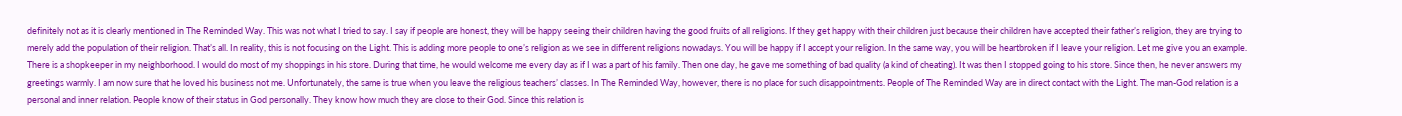definitely not as it is clearly mentioned in The Reminded Way. This was not what I tried to say. I say if people are honest, they will be happy seeing their children having the good fruits of all religions. If they get happy with their children just because their children have accepted their father’s religion, they are trying to merely add the population of their religion. That’s all. In reality, this is not focusing on the Light. This is adding more people to one’s religion as we see in different religions nowadays. You will be happy if I accept your religion. In the same way, you will be heartbroken if I leave your religion. Let me give you an example. There is a shopkeeper in my neighborhood. I would do most of my shoppings in his store. During that time, he would welcome me every day as if I was a part of his family. Then one day, he gave me something of bad quality (a kind of cheating). It was then I stopped going to his store. Since then, he never answers my greetings warmly. I am now sure that he loved his business not me. Unfortunately, the same is true when you leave the religious teachers’ classes. In The Reminded Way, however, there is no place for such disappointments. People of The Reminded Way are in direct contact with the Light. The man-God relation is a personal and inner relation. People know of their status in God personally. They know how much they are close to their God. Since this relation is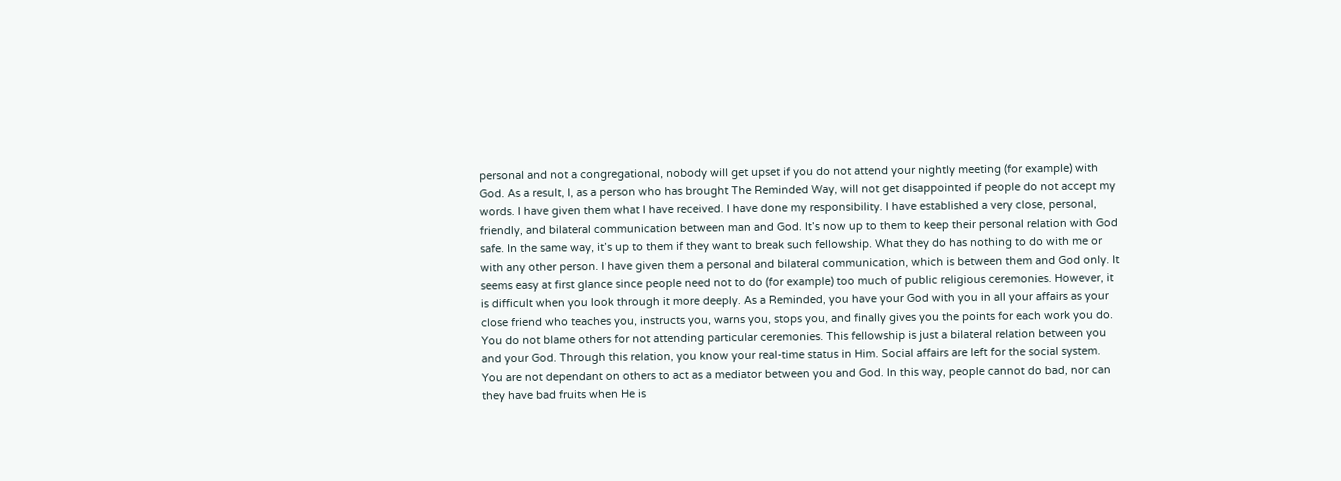personal and not a congregational, nobody will get upset if you do not attend your nightly meeting (for example) with God. As a result, I, as a person who has brought The Reminded Way, will not get disappointed if people do not accept my words. I have given them what I have received. I have done my responsibility. I have established a very close, personal, friendly, and bilateral communication between man and God. It’s now up to them to keep their personal relation with God safe. In the same way, it’s up to them if they want to break such fellowship. What they do has nothing to do with me or with any other person. I have given them a personal and bilateral communication, which is between them and God only. It seems easy at first glance since people need not to do (for example) too much of public religious ceremonies. However, it is difficult when you look through it more deeply. As a Reminded, you have your God with you in all your affairs as your close friend who teaches you, instructs you, warns you, stops you, and finally gives you the points for each work you do. You do not blame others for not attending particular ceremonies. This fellowship is just a bilateral relation between you and your God. Through this relation, you know your real-time status in Him. Social affairs are left for the social system. You are not dependant on others to act as a mediator between you and God. In this way, people cannot do bad, nor can they have bad fruits when He is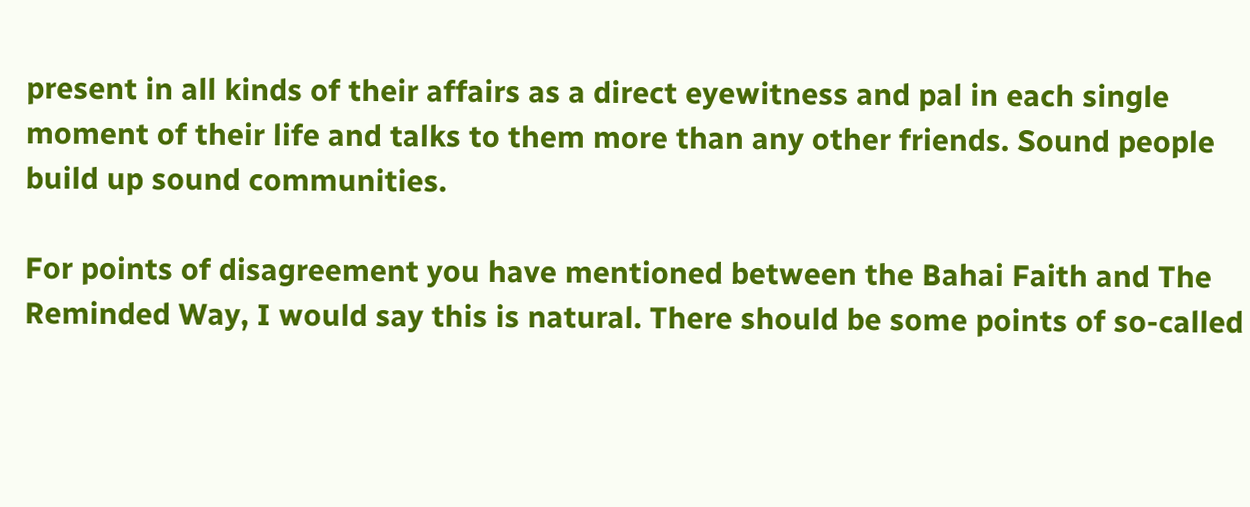present in all kinds of their affairs as a direct eyewitness and pal in each single moment of their life and talks to them more than any other friends. Sound people build up sound communities.

For points of disagreement you have mentioned between the Bahai Faith and The Reminded Way, I would say this is natural. There should be some points of so-called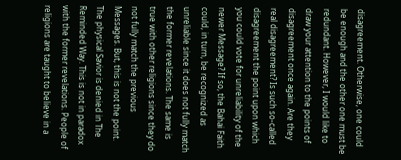disagreement. Otherwise, one could be enough and the other one must be redundant. However, I would like to draw your attention to the points of disagreement once again. Are they real disagreement? Is such so-called disagreement the point upon which you could vote for unreliability of the newer Message? If so, the Bahai Faith could, in turn, be recognized as unreliable since it does not fully match the former revelations. The same is true with other religions since they do not fully match the previous Messages. But, this is not the point. The physical Savior is denied in The Reminded Way. This is not in paradox with the former revelations. People of religions are taught to believe in a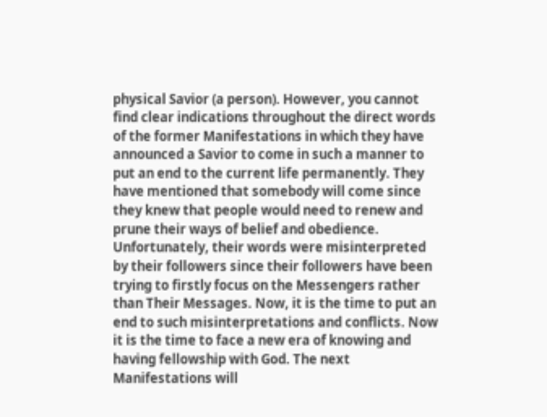physical Savior (a person). However, you cannot find clear indications throughout the direct words of the former Manifestations in which they have announced a Savior to come in such a manner to put an end to the current life permanently. They have mentioned that somebody will come since they knew that people would need to renew and prune their ways of belief and obedience. Unfortunately, their words were misinterpreted by their followers since their followers have been trying to firstly focus on the Messengers rather than Their Messages. Now, it is the time to put an end to such misinterpretations and conflicts. Now it is the time to face a new era of knowing and having fellowship with God. The next Manifestations will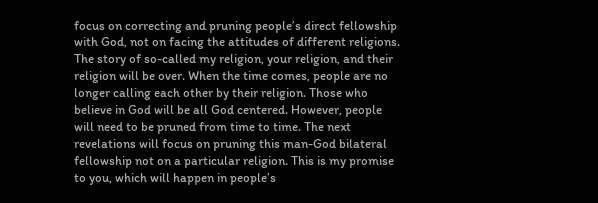focus on correcting and pruning people’s direct fellowship with God, not on facing the attitudes of different religions. The story of so-called my religion, your religion, and their religion will be over. When the time comes, people are no longer calling each other by their religion. Those who believe in God will be all God centered. However, people will need to be pruned from time to time. The next revelations will focus on pruning this man-God bilateral fellowship not on a particular religion. This is my promise to you, which will happen in people’s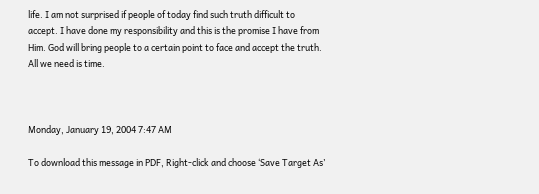life. I am not surprised if people of today find such truth difficult to accept. I have done my responsibility and this is the promise I have from Him. God will bring people to a certain point to face and accept the truth. All we need is time.



Monday, January 19, 2004 7:47 AM

To download this message in PDF, Right-click and choose ‘Save Target As’